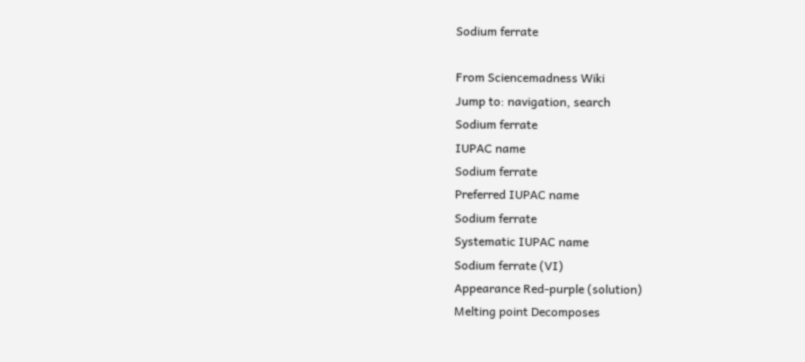Sodium ferrate

From Sciencemadness Wiki
Jump to: navigation, search
Sodium ferrate
IUPAC name
Sodium ferrate
Preferred IUPAC name
Sodium ferrate
Systematic IUPAC name
Sodium ferrate (VI)
Appearance Red-purple (solution)
Melting point Decomposes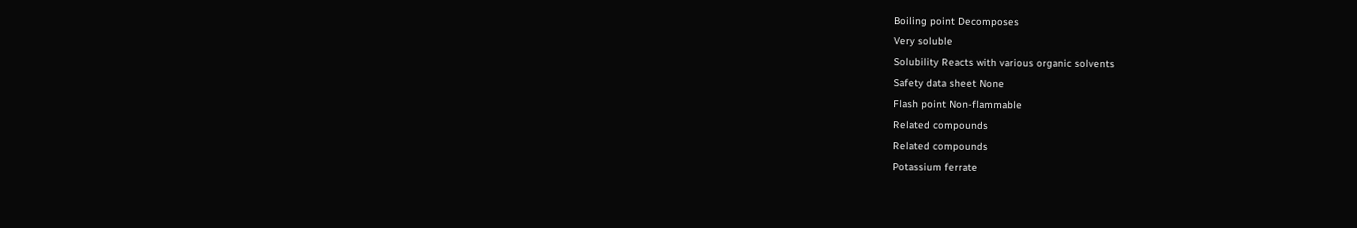Boiling point Decomposes
Very soluble
Solubility Reacts with various organic solvents
Safety data sheet None
Flash point Non-flammable
Related compounds
Related compounds
Potassium ferrate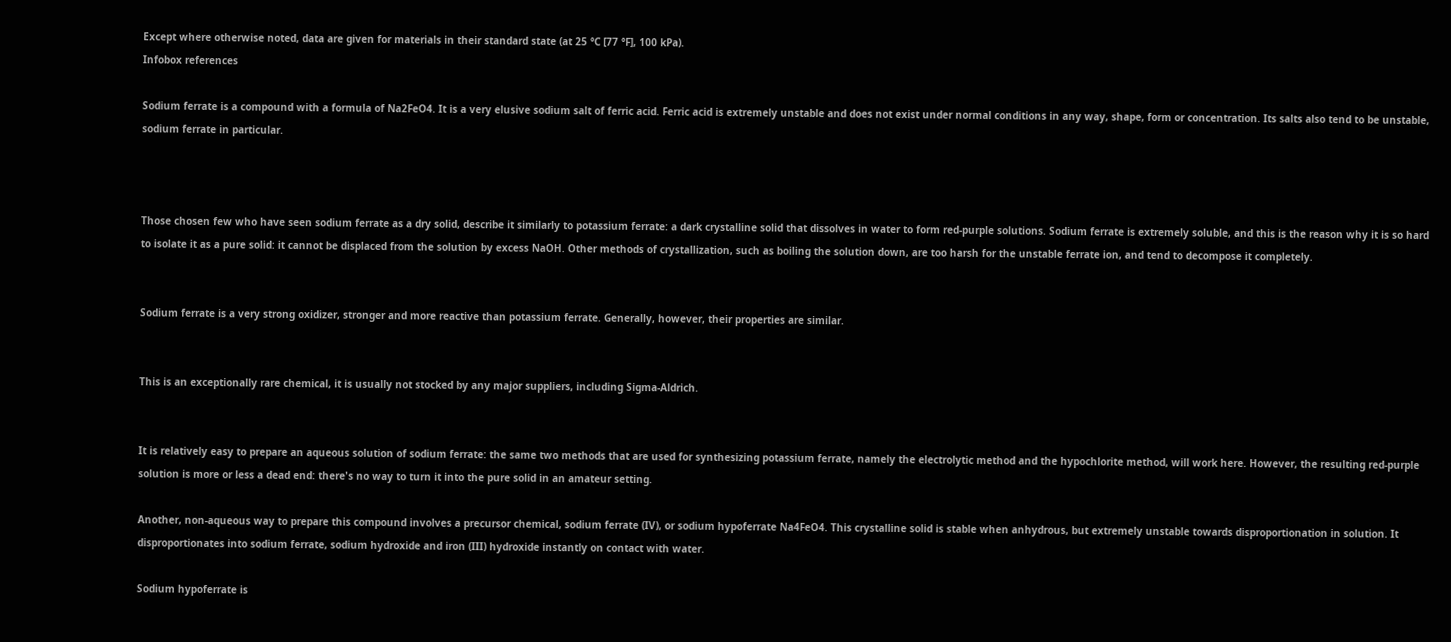Except where otherwise noted, data are given for materials in their standard state (at 25 °C [77 °F], 100 kPa).
Infobox references

Sodium ferrate is a compound with a formula of Na2FeO4. It is a very elusive sodium salt of ferric acid. Ferric acid is extremely unstable and does not exist under normal conditions in any way, shape, form or concentration. Its salts also tend to be unstable, sodium ferrate in particular.



Those chosen few who have seen sodium ferrate as a dry solid, describe it similarly to potassium ferrate: a dark crystalline solid that dissolves in water to form red-purple solutions. Sodium ferrate is extremely soluble, and this is the reason why it is so hard to isolate it as a pure solid: it cannot be displaced from the solution by excess NaOH. Other methods of crystallization, such as boiling the solution down, are too harsh for the unstable ferrate ion, and tend to decompose it completely.


Sodium ferrate is a very strong oxidizer, stronger and more reactive than potassium ferrate. Generally, however, their properties are similar.


This is an exceptionally rare chemical, it is usually not stocked by any major suppliers, including Sigma-Aldrich.


It is relatively easy to prepare an aqueous solution of sodium ferrate: the same two methods that are used for synthesizing potassium ferrate, namely the electrolytic method and the hypochlorite method, will work here. However, the resulting red-purple solution is more or less a dead end: there's no way to turn it into the pure solid in an amateur setting.

Another, non-aqueous way to prepare this compound involves a precursor chemical, sodium ferrate (IV), or sodium hypoferrate Na4FeO4. This crystalline solid is stable when anhydrous, but extremely unstable towards disproportionation in solution. It disproportionates into sodium ferrate, sodium hydroxide and iron (III) hydroxide instantly on contact with water.

Sodium hypoferrate is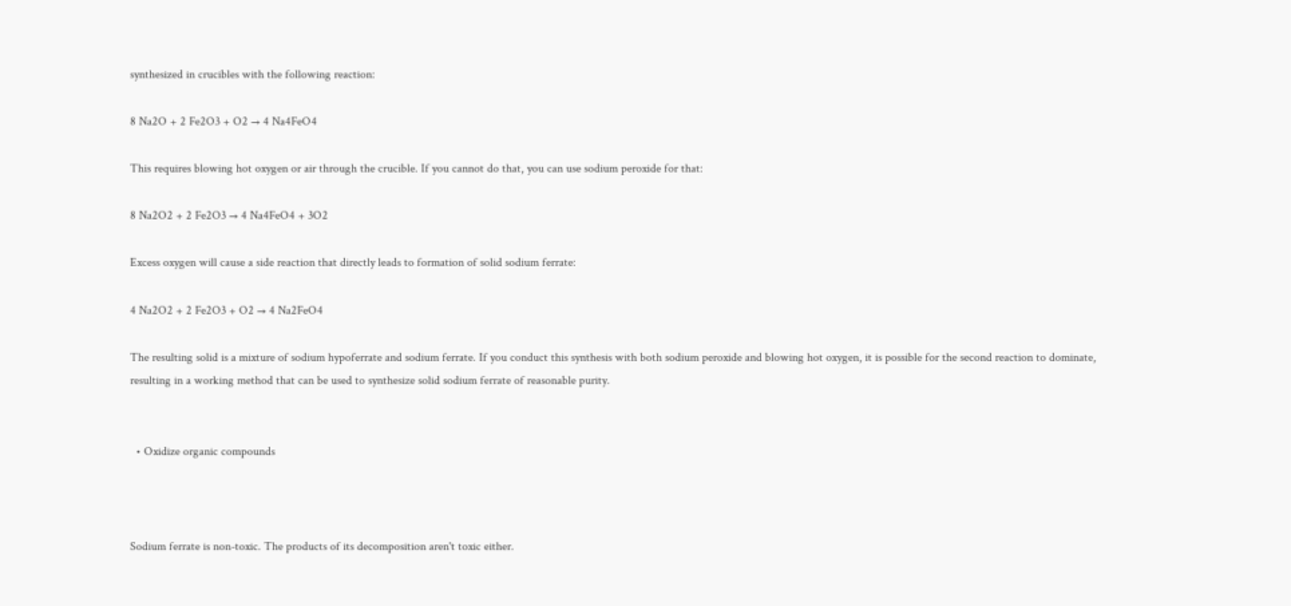synthesized in crucibles with the following reaction:

8 Na2O + 2 Fe2O3 + O2 → 4 Na4FeO4

This requires blowing hot oxygen or air through the crucible. If you cannot do that, you can use sodium peroxide for that:

8 Na2O2 + 2 Fe2O3 → 4 Na4FeO4 + 3O2

Excess oxygen will cause a side reaction that directly leads to formation of solid sodium ferrate:

4 Na2O2 + 2 Fe2O3 + O2 → 4 Na2FeO4

The resulting solid is a mixture of sodium hypoferrate and sodium ferrate. If you conduct this synthesis with both sodium peroxide and blowing hot oxygen, it is possible for the second reaction to dominate, resulting in a working method that can be used to synthesize solid sodium ferrate of reasonable purity.


  • Oxidize organic compounds



Sodium ferrate is non-toxic. The products of its decomposition aren't toxic either.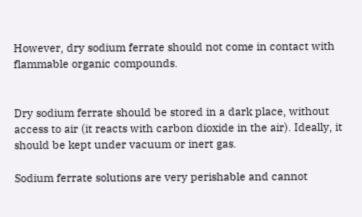However, dry sodium ferrate should not come in contact with flammable organic compounds.


Dry sodium ferrate should be stored in a dark place, without access to air (it reacts with carbon dioxide in the air). Ideally, it should be kept under vacuum or inert gas.

Sodium ferrate solutions are very perishable and cannot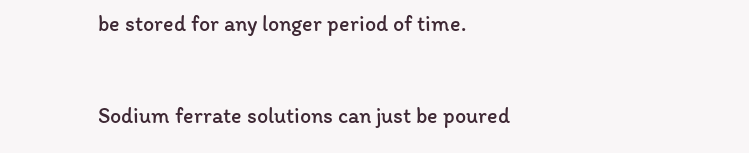be stored for any longer period of time.


Sodium ferrate solutions can just be poured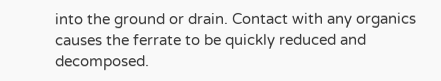into the ground or drain. Contact with any organics causes the ferrate to be quickly reduced and decomposed.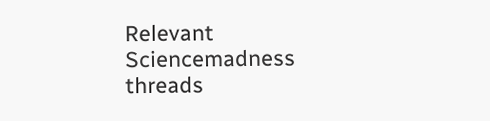Relevant Sciencemadness threads